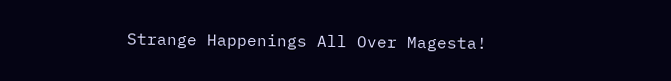Strange Happenings All Over Magesta!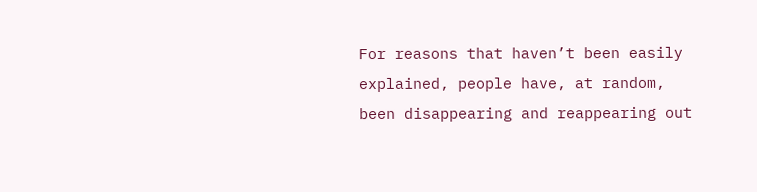For reasons that haven’t been easily explained, people have, at random, been disappearing and reappearing out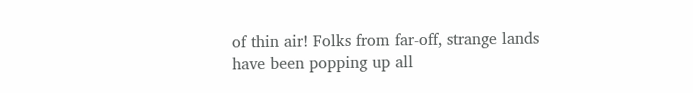of thin air! Folks from far-off, strange lands have been popping up all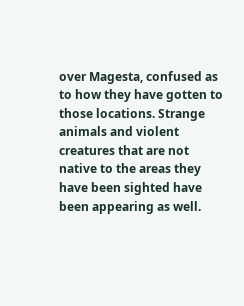over Magesta, confused as to how they have gotten to those locations. Strange animals and violent creatures that are not native to the areas they have been sighted have been appearing as well.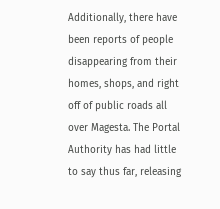Additionally, there have been reports of people disappearing from their homes, shops, and right off of public roads all over Magesta. The Portal Authority has had little to say thus far, releasing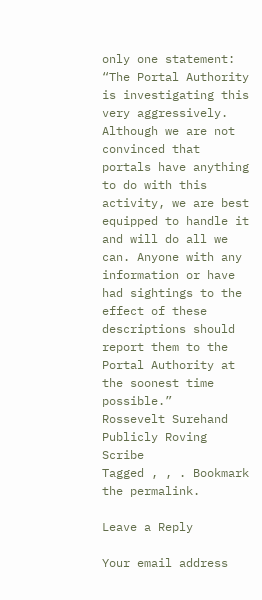only one statement:
“The Portal Authority is investigating this very aggressively. Although we are not convinced that portals have anything to do with this activity, we are best equipped to handle it and will do all we can. Anyone with any information or have had sightings to the effect of these descriptions should report them to the Portal Authority at the soonest time possible.”
Rossevelt Surehand
Publicly Roving Scribe
Tagged , , . Bookmark the permalink.

Leave a Reply

Your email address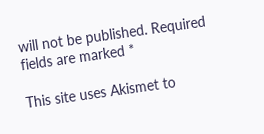will not be published. Required fields are marked *

This site uses Akismet to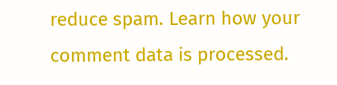reduce spam. Learn how your comment data is processed.